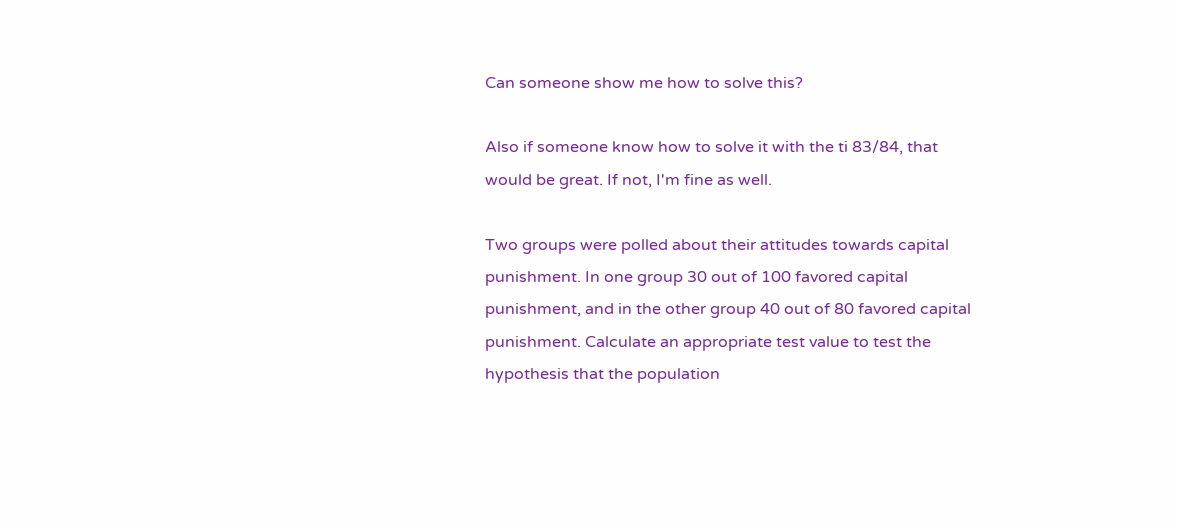Can someone show me how to solve this?

Also if someone know how to solve it with the ti 83/84, that
would be great. If not, I'm fine as well.

Two groups were polled about their attitudes towards capital punishment. In one group 30 out of 100 favored capital punishment, and in the other group 40 out of 80 favored capital punishment. Calculate an appropriate test value to test the hypothesis that the population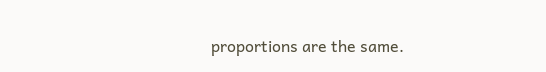proportions are the same.